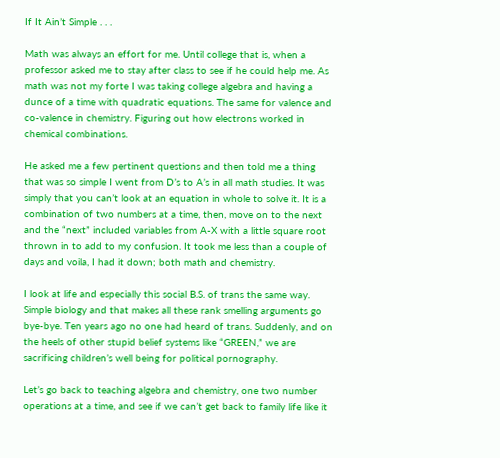If It Ain’t Simple . . .

Math was always an effort for me. Until college that is, when a professor asked me to stay after class to see if he could help me. As math was not my forte I was taking college algebra and having a dunce of a time with quadratic equations. The same for valence and co-valence in chemistry. Figuring out how electrons worked in chemical combinations.

He asked me a few pertinent questions and then told me a thing that was so simple I went from D’s to A’s in all math studies. It was simply that you can’t look at an equation in whole to solve it. It is a combination of two numbers at a time, then, move on to the next and the “next” included variables from A-X with a little square root thrown in to add to my confusion. It took me less than a couple of days and voila, I had it down; both math and chemistry.

I look at life and especially this social B.S. of trans the same way. Simple biology and that makes all these rank smelling arguments go bye-bye. Ten years ago no one had heard of trans. Suddenly, and on the heels of other stupid belief systems like “GREEN,” we are sacrificing children’s well being for political pornography.

Let’s go back to teaching algebra and chemistry, one two number operations at a time, and see if we can’t get back to family life like it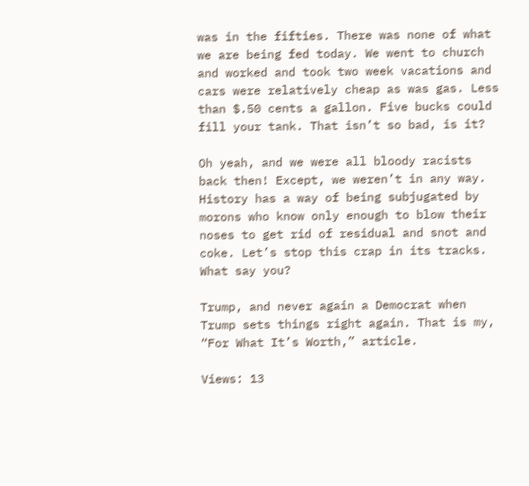was in the fifties. There was none of what we are being fed today. We went to church and worked and took two week vacations and cars were relatively cheap as was gas. Less than $.50 cents a gallon. Five bucks could fill your tank. That isn’t so bad, is it?

Oh yeah, and we were all bloody racists back then! Except, we weren’t in any way. History has a way of being subjugated by morons who know only enough to blow their noses to get rid of residual and snot and coke. Let’s stop this crap in its tracks. What say you?

Trump, and never again a Democrat when Trump sets things right again. That is my, “For What It’s Worth,” article.

Views: 13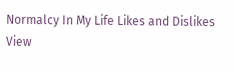Normalcy In My Life Likes and Dislikes
View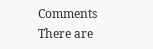Comments
There are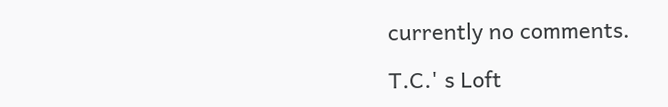currently no comments.

T.C.' s Loft